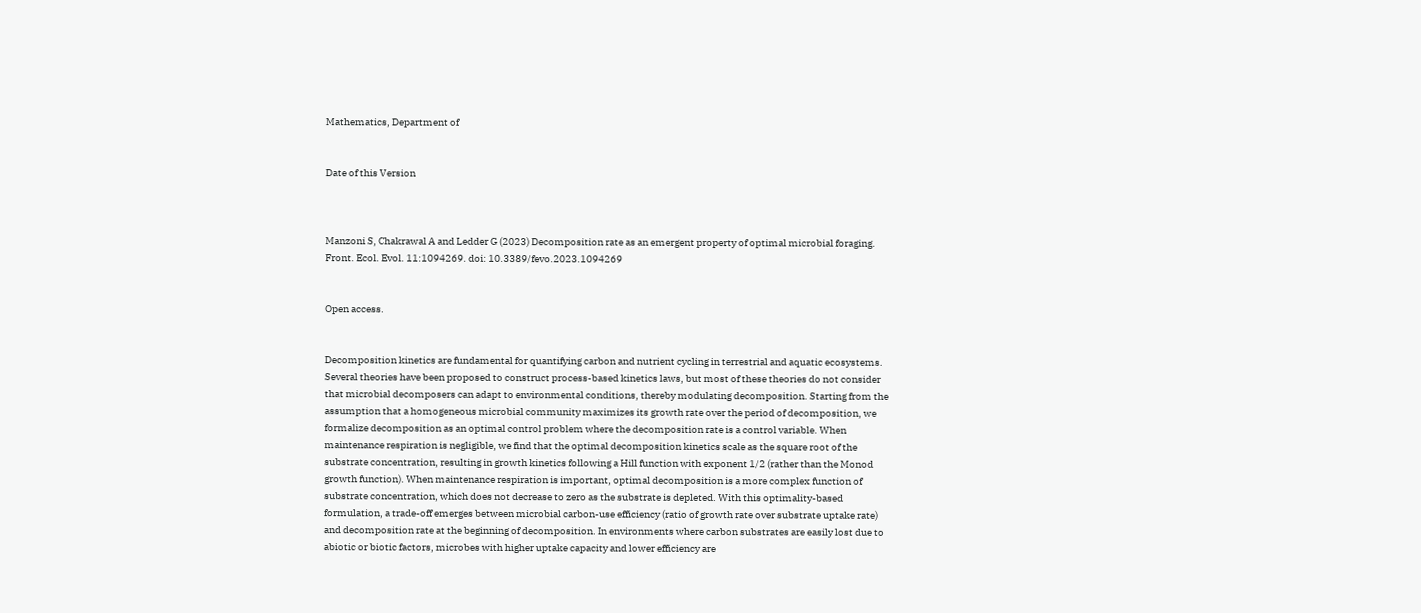Mathematics, Department of


Date of this Version



Manzoni S, Chakrawal A and Ledder G (2023) Decomposition rate as an emergent property of optimal microbial foraging. Front. Ecol. Evol. 11:1094269. doi: 10.3389/fevo.2023.1094269


Open access.


Decomposition kinetics are fundamental for quantifying carbon and nutrient cycling in terrestrial and aquatic ecosystems. Several theories have been proposed to construct process-based kinetics laws, but most of these theories do not consider that microbial decomposers can adapt to environmental conditions, thereby modulating decomposition. Starting from the assumption that a homogeneous microbial community maximizes its growth rate over the period of decomposition, we formalize decomposition as an optimal control problem where the decomposition rate is a control variable. When maintenance respiration is negligible, we find that the optimal decomposition kinetics scale as the square root of the substrate concentration, resulting in growth kinetics following a Hill function with exponent 1/2 (rather than the Monod growth function). When maintenance respiration is important, optimal decomposition is a more complex function of substrate concentration, which does not decrease to zero as the substrate is depleted. With this optimality-based formulation, a trade-off emerges between microbial carbon-use efficiency (ratio of growth rate over substrate uptake rate) and decomposition rate at the beginning of decomposition. In environments where carbon substrates are easily lost due to abiotic or biotic factors, microbes with higher uptake capacity and lower efficiency are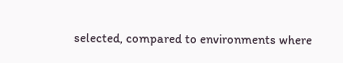selected, compared to environments where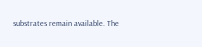substrates remain available. The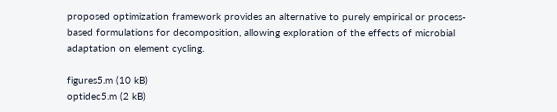proposed optimization framework provides an alternative to purely empirical or process-based formulations for decomposition, allowing exploration of the effects of microbial adaptation on element cycling.

figures5.m (10 kB)
optidec5.m (2 kB)